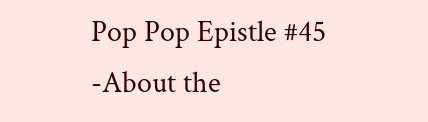Pop Pop Epistle #45 -About the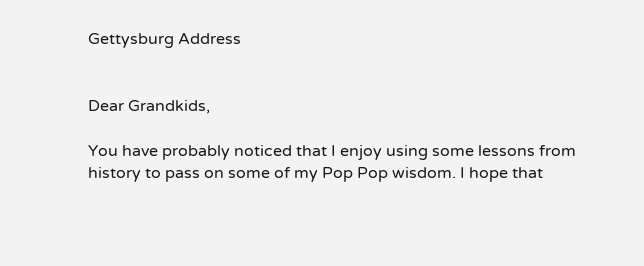Gettysburg Address


Dear Grandkids,

You have probably noticed that I enjoy using some lessons from history to pass on some of my Pop Pop wisdom. I hope that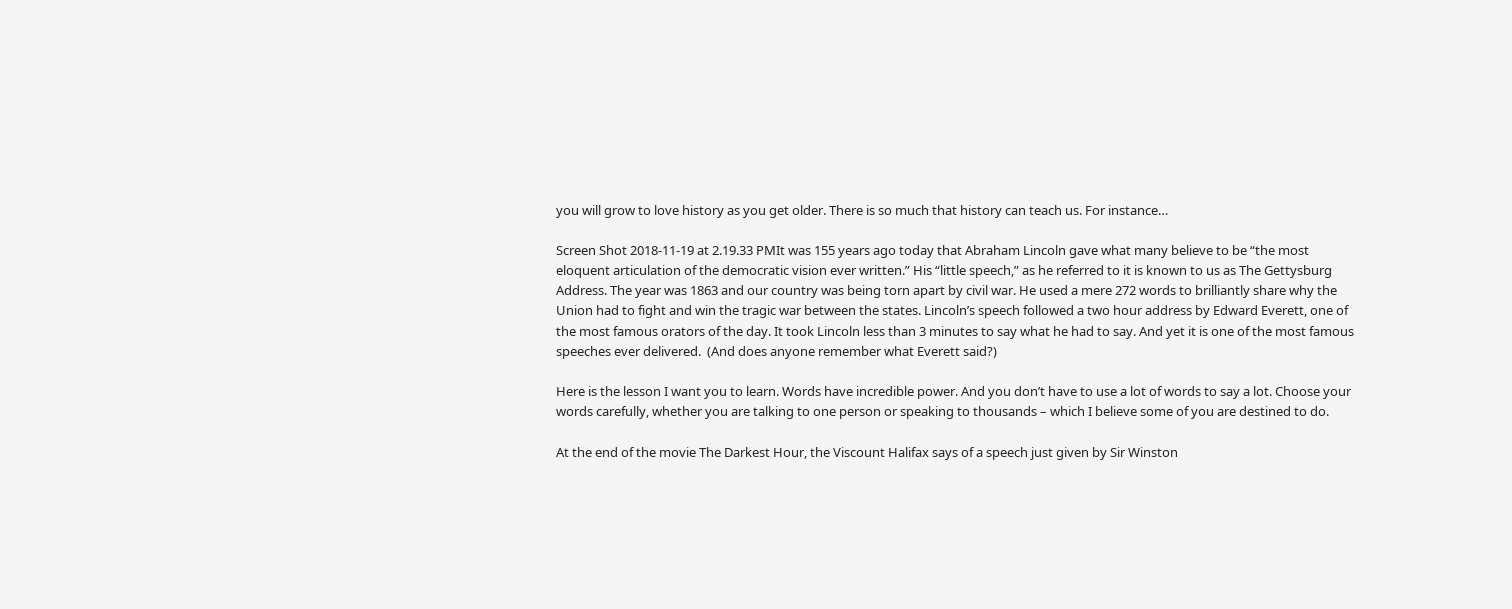you will grow to love history as you get older. There is so much that history can teach us. For instance…

Screen Shot 2018-11-19 at 2.19.33 PMIt was 155 years ago today that Abraham Lincoln gave what many believe to be “the most eloquent articulation of the democratic vision ever written.” His “little speech,” as he referred to it is known to us as The Gettysburg Address. The year was 1863 and our country was being torn apart by civil war. He used a mere 272 words to brilliantly share why the Union had to fight and win the tragic war between the states. Lincoln’s speech followed a two hour address by Edward Everett, one of the most famous orators of the day. It took Lincoln less than 3 minutes to say what he had to say. And yet it is one of the most famous speeches ever delivered.  (And does anyone remember what Everett said?)

Here is the lesson I want you to learn. Words have incredible power. And you don’t have to use a lot of words to say a lot. Choose your words carefully, whether you are talking to one person or speaking to thousands – which I believe some of you are destined to do.

At the end of the movie The Darkest Hour, the Viscount Halifax says of a speech just given by Sir Winston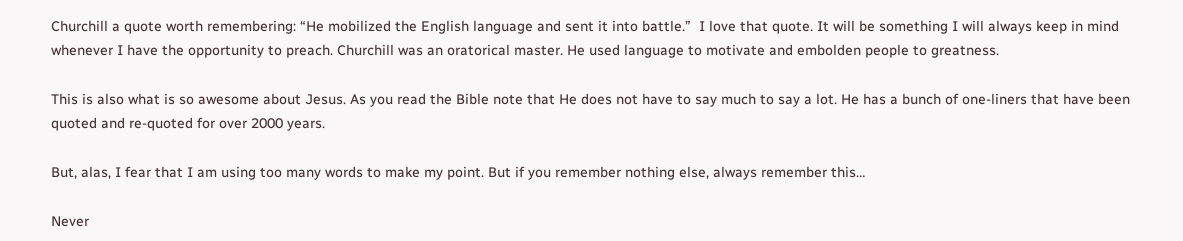Churchill a quote worth remembering: “He mobilized the English language and sent it into battle.”  I love that quote. It will be something I will always keep in mind whenever I have the opportunity to preach. Churchill was an oratorical master. He used language to motivate and embolden people to greatness.

This is also what is so awesome about Jesus. As you read the Bible note that He does not have to say much to say a lot. He has a bunch of one-liners that have been quoted and re-quoted for over 2000 years.

But, alas, I fear that I am using too many words to make my point. But if you remember nothing else, always remember this…

Never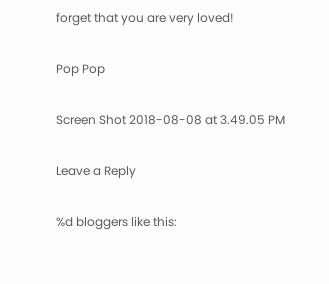forget that you are very loved!

Pop Pop

Screen Shot 2018-08-08 at 3.49.05 PM

Leave a Reply

%d bloggers like this: